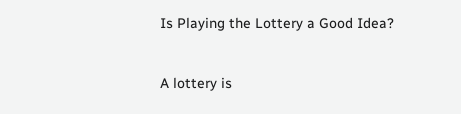Is Playing the Lottery a Good Idea?


A lottery is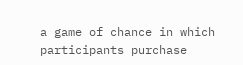a game of chance in which participants purchase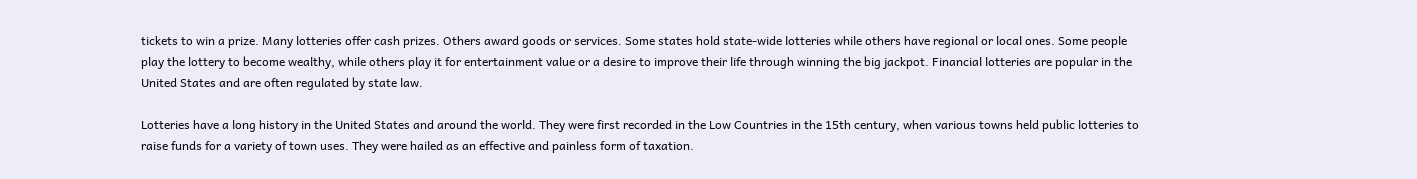tickets to win a prize. Many lotteries offer cash prizes. Others award goods or services. Some states hold state-wide lotteries while others have regional or local ones. Some people play the lottery to become wealthy, while others play it for entertainment value or a desire to improve their life through winning the big jackpot. Financial lotteries are popular in the United States and are often regulated by state law.

Lotteries have a long history in the United States and around the world. They were first recorded in the Low Countries in the 15th century, when various towns held public lotteries to raise funds for a variety of town uses. They were hailed as an effective and painless form of taxation.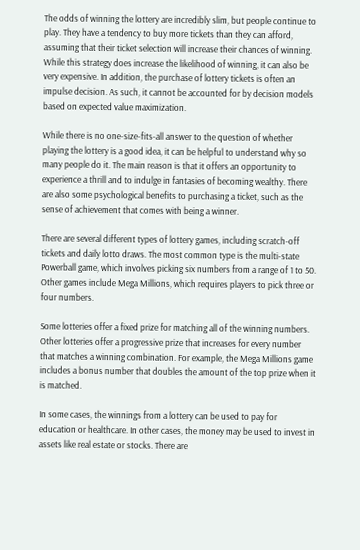The odds of winning the lottery are incredibly slim, but people continue to play. They have a tendency to buy more tickets than they can afford, assuming that their ticket selection will increase their chances of winning. While this strategy does increase the likelihood of winning, it can also be very expensive. In addition, the purchase of lottery tickets is often an impulse decision. As such, it cannot be accounted for by decision models based on expected value maximization.

While there is no one-size-fits-all answer to the question of whether playing the lottery is a good idea, it can be helpful to understand why so many people do it. The main reason is that it offers an opportunity to experience a thrill and to indulge in fantasies of becoming wealthy. There are also some psychological benefits to purchasing a ticket, such as the sense of achievement that comes with being a winner.

There are several different types of lottery games, including scratch-off tickets and daily lotto draws. The most common type is the multi-state Powerball game, which involves picking six numbers from a range of 1 to 50. Other games include Mega Millions, which requires players to pick three or four numbers.

Some lotteries offer a fixed prize for matching all of the winning numbers. Other lotteries offer a progressive prize that increases for every number that matches a winning combination. For example, the Mega Millions game includes a bonus number that doubles the amount of the top prize when it is matched.

In some cases, the winnings from a lottery can be used to pay for education or healthcare. In other cases, the money may be used to invest in assets like real estate or stocks. There are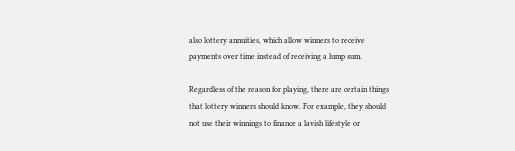also lottery annuities, which allow winners to receive payments over time instead of receiving a lump sum.

Regardless of the reason for playing, there are certain things that lottery winners should know. For example, they should not use their winnings to finance a lavish lifestyle or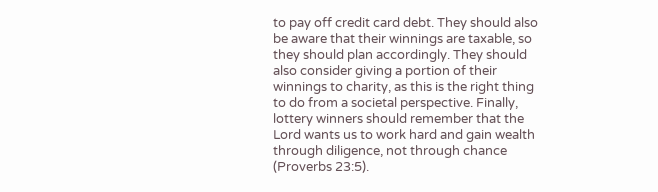to pay off credit card debt. They should also be aware that their winnings are taxable, so they should plan accordingly. They should also consider giving a portion of their winnings to charity, as this is the right thing to do from a societal perspective. Finally, lottery winners should remember that the Lord wants us to work hard and gain wealth through diligence, not through chance (Proverbs 23:5).